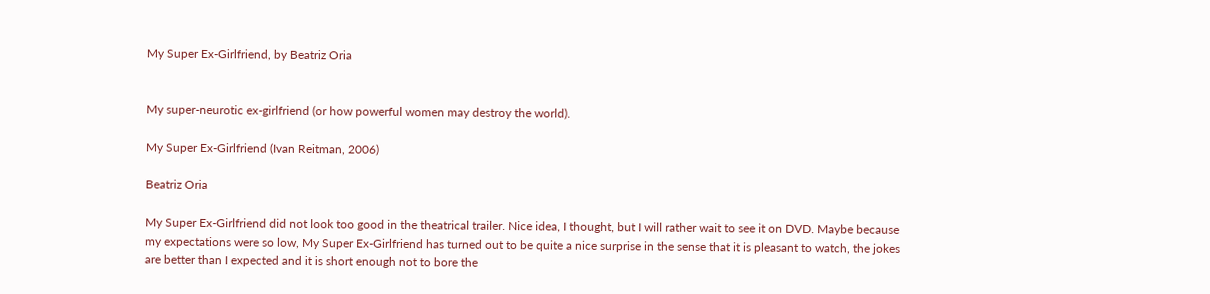My Super Ex-Girlfriend, by Beatriz Oria


My super-neurotic ex-girlfriend (or how powerful women may destroy the world).

My Super Ex-Girlfriend (Ivan Reitman, 2006)

Beatriz Oria

My Super Ex-Girlfriend did not look too good in the theatrical trailer. Nice idea, I thought, but I will rather wait to see it on DVD. Maybe because my expectations were so low, My Super Ex-Girlfriend has turned out to be quite a nice surprise in the sense that it is pleasant to watch, the jokes are better than I expected and it is short enough not to bore the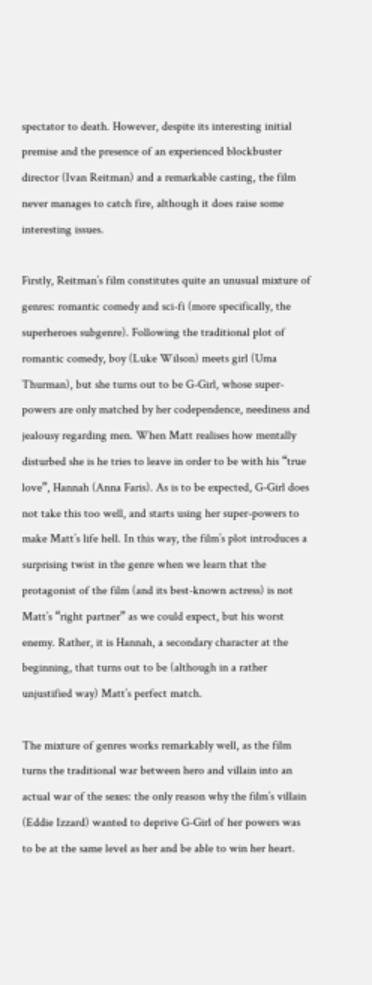spectator to death. However, despite its interesting initial premise and the presence of an experienced blockbuster director (Ivan Reitman) and a remarkable casting, the film never manages to catch fire, although it does raise some interesting issues.

Firstly, Reitman’s film constitutes quite an unusual mixture of genres: romantic comedy and sci-fi (more specifically, the superheroes subgenre). Following the traditional plot of romantic comedy, boy (Luke Wilson) meets girl (Uma Thurman), but she turns out to be G-Girl, whose super-powers are only matched by her codependence, neediness and jealousy regarding men. When Matt realises how mentally disturbed she is he tries to leave in order to be with his “true love”, Hannah (Anna Faris). As is to be expected, G-Girl does not take this too well, and starts using her super-powers to make Matt’s life hell. In this way, the film’s plot introduces a surprising twist in the genre when we learn that the protagonist of the film (and its best-known actress) is not Matt’s “right partner” as we could expect, but his worst enemy. Rather, it is Hannah, a secondary character at the beginning, that turns out to be (although in a rather unjustified way) Matt’s perfect match.

The mixture of genres works remarkably well, as the film turns the traditional war between hero and villain into an actual war of the sexes: the only reason why the film’s villain (Eddie Izzard) wanted to deprive G-Girl of her powers was to be at the same level as her and be able to win her heart.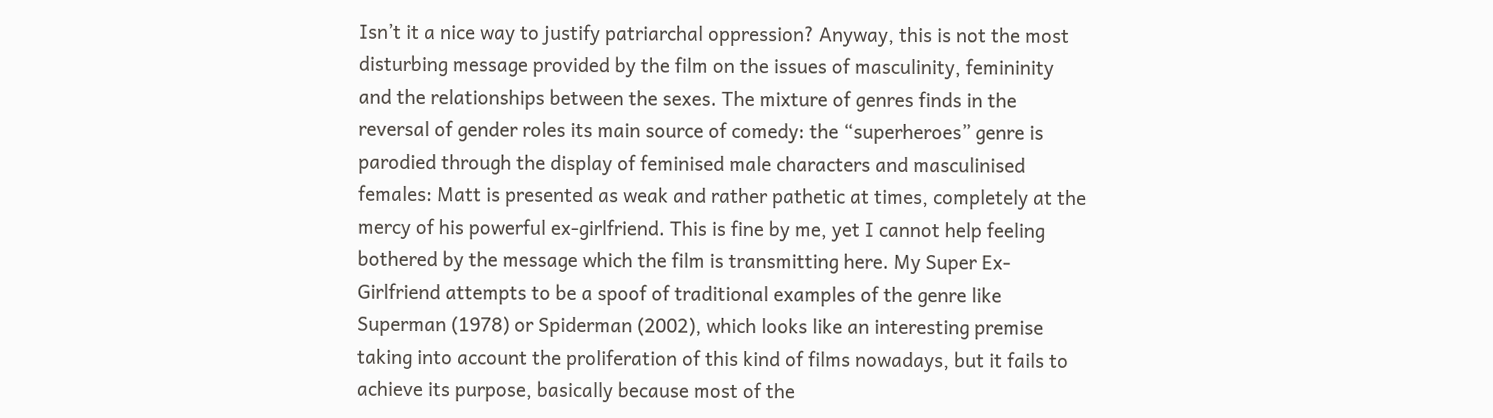Isn’t it a nice way to justify patriarchal oppression? Anyway, this is not the most disturbing message provided by the film on the issues of masculinity, femininity and the relationships between the sexes. The mixture of genres finds in the reversal of gender roles its main source of comedy: the “superheroes” genre is parodied through the display of feminised male characters and masculinised females: Matt is presented as weak and rather pathetic at times, completely at the mercy of his powerful ex-girlfriend. This is fine by me, yet I cannot help feeling bothered by the message which the film is transmitting here. My Super Ex-Girlfriend attempts to be a spoof of traditional examples of the genre like Superman (1978) or Spiderman (2002), which looks like an interesting premise taking into account the proliferation of this kind of films nowadays, but it fails to achieve its purpose, basically because most of the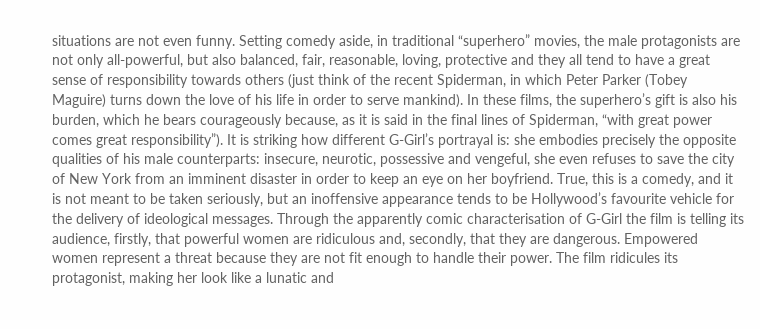situations are not even funny. Setting comedy aside, in traditional “superhero” movies, the male protagonists are not only all-powerful, but also balanced, fair, reasonable, loving, protective and they all tend to have a great sense of responsibility towards others (just think of the recent Spiderman, in which Peter Parker (Tobey Maguire) turns down the love of his life in order to serve mankind). In these films, the superhero’s gift is also his burden, which he bears courageously because, as it is said in the final lines of Spiderman, “with great power comes great responsibility”). It is striking how different G-Girl’s portrayal is: she embodies precisely the opposite qualities of his male counterparts: insecure, neurotic, possessive and vengeful, she even refuses to save the city of New York from an imminent disaster in order to keep an eye on her boyfriend. True, this is a comedy, and it is not meant to be taken seriously, but an inoffensive appearance tends to be Hollywood’s favourite vehicle for the delivery of ideological messages. Through the apparently comic characterisation of G-Girl the film is telling its audience, firstly, that powerful women are ridiculous and, secondly, that they are dangerous. Empowered women represent a threat because they are not fit enough to handle their power. The film ridicules its protagonist, making her look like a lunatic and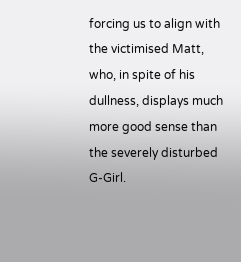forcing us to align with the victimised Matt, who, in spite of his dullness, displays much more good sense than the severely disturbed G-Girl.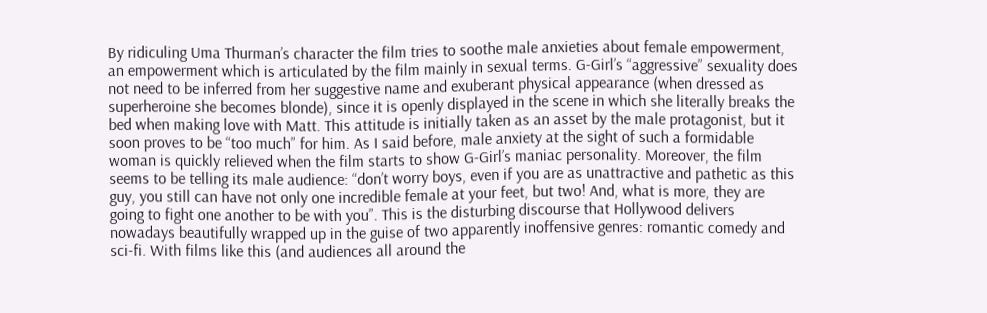By ridiculing Uma Thurman’s character the film tries to soothe male anxieties about female empowerment, an empowerment which is articulated by the film mainly in sexual terms. G-Girl’s “aggressive” sexuality does not need to be inferred from her suggestive name and exuberant physical appearance (when dressed as superheroine she becomes blonde), since it is openly displayed in the scene in which she literally breaks the bed when making love with Matt. This attitude is initially taken as an asset by the male protagonist, but it soon proves to be “too much” for him. As I said before, male anxiety at the sight of such a formidable woman is quickly relieved when the film starts to show G-Girl’s maniac personality. Moreover, the film seems to be telling its male audience: “don’t worry boys, even if you are as unattractive and pathetic as this guy, you still can have not only one incredible female at your feet, but two! And, what is more, they are going to fight one another to be with you”. This is the disturbing discourse that Hollywood delivers nowadays beautifully wrapped up in the guise of two apparently inoffensive genres: romantic comedy and sci-fi. With films like this (and audiences all around the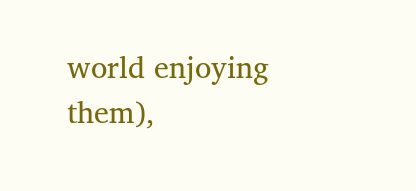world enjoying them),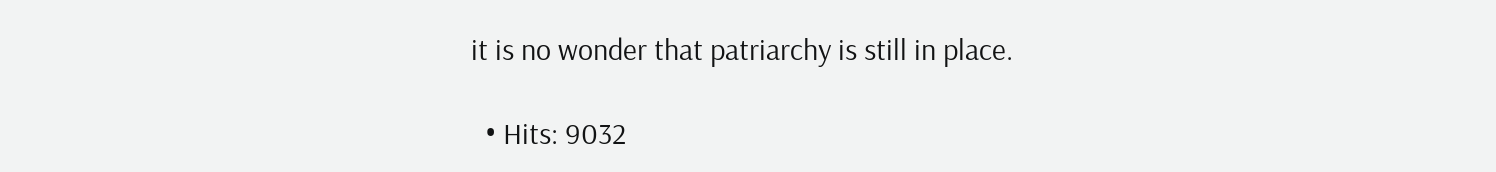it is no wonder that patriarchy is still in place.

  • Hits: 9032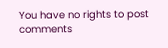You have no rights to post comments